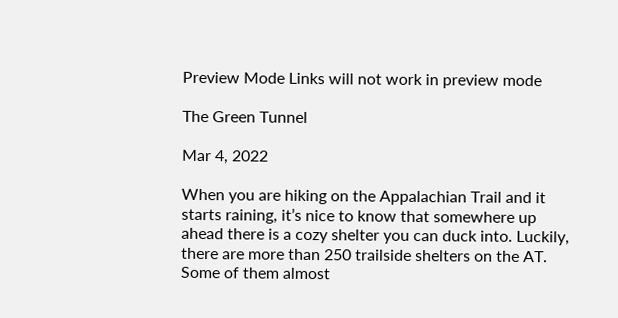Preview Mode Links will not work in preview mode

The Green Tunnel

Mar 4, 2022

When you are hiking on the Appalachian Trail and it starts raining, it’s nice to know that somewhere up ahead there is a cozy shelter you can duck into. Luckily, there are more than 250 trailside shelters on the AT. Some of them almost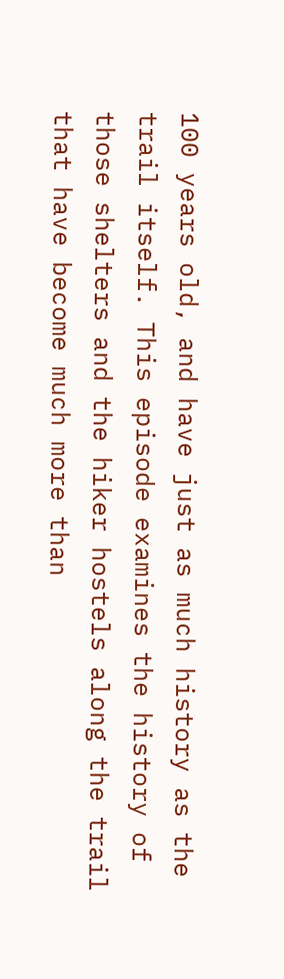100 years old, and have just as much history as the trail itself. This episode examines the history of those shelters and the hiker hostels along the trail that have become much more than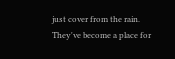just cover from the rain. They've become a place for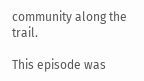community along the trail.

This episode was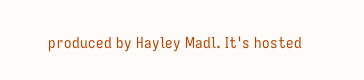produced by Hayley Madl. It's hosted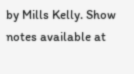by Mills Kelly. Show notes available at